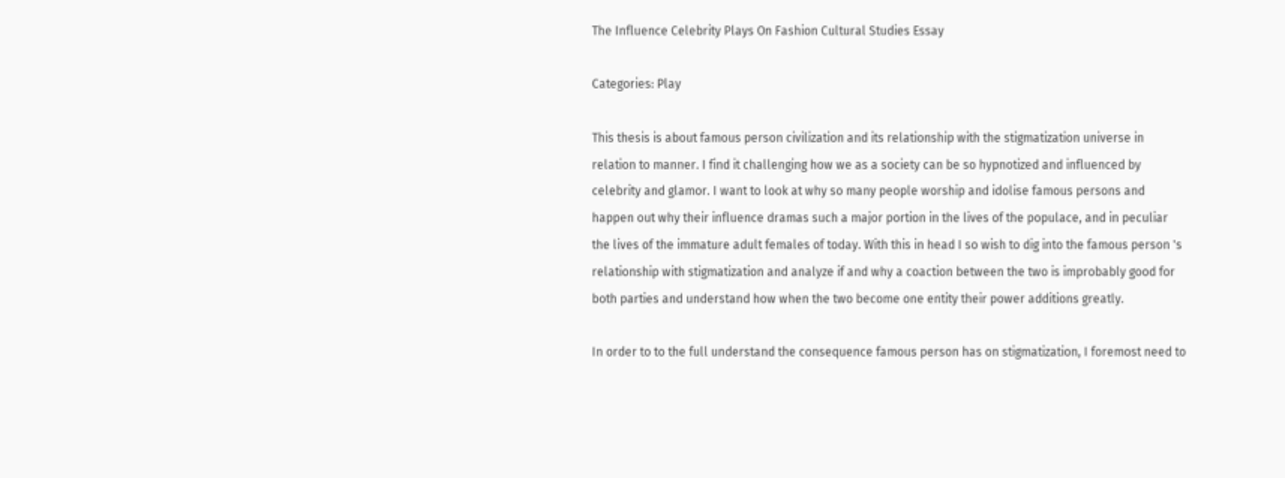The Influence Celebrity Plays On Fashion Cultural Studies Essay

Categories: Play

This thesis is about famous person civilization and its relationship with the stigmatization universe in relation to manner. I find it challenging how we as a society can be so hypnotized and influenced by celebrity and glamor. I want to look at why so many people worship and idolise famous persons and happen out why their influence dramas such a major portion in the lives of the populace, and in peculiar the lives of the immature adult females of today. With this in head I so wish to dig into the famous person 's relationship with stigmatization and analyze if and why a coaction between the two is improbably good for both parties and understand how when the two become one entity their power additions greatly.

In order to to the full understand the consequence famous person has on stigmatization, I foremost need to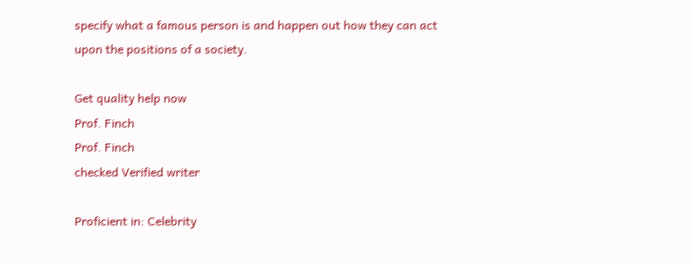specify what a famous person is and happen out how they can act upon the positions of a society.

Get quality help now
Prof. Finch
Prof. Finch
checked Verified writer

Proficient in: Celebrity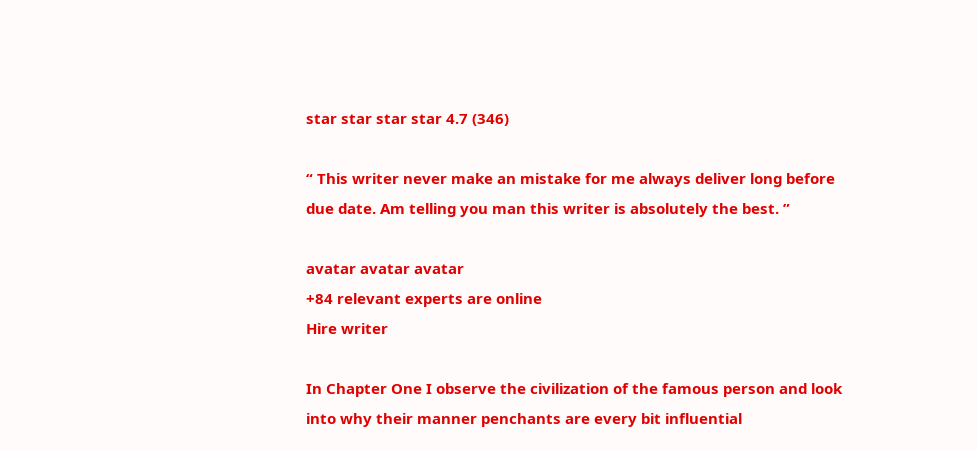star star star star 4.7 (346)

“ This writer never make an mistake for me always deliver long before due date. Am telling you man this writer is absolutely the best. ”

avatar avatar avatar
+84 relevant experts are online
Hire writer

In Chapter One I observe the civilization of the famous person and look into why their manner penchants are every bit influential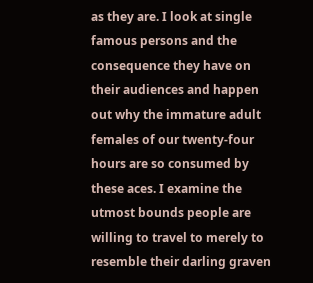as they are. I look at single famous persons and the consequence they have on their audiences and happen out why the immature adult females of our twenty-four hours are so consumed by these aces. I examine the utmost bounds people are willing to travel to merely to resemble their darling graven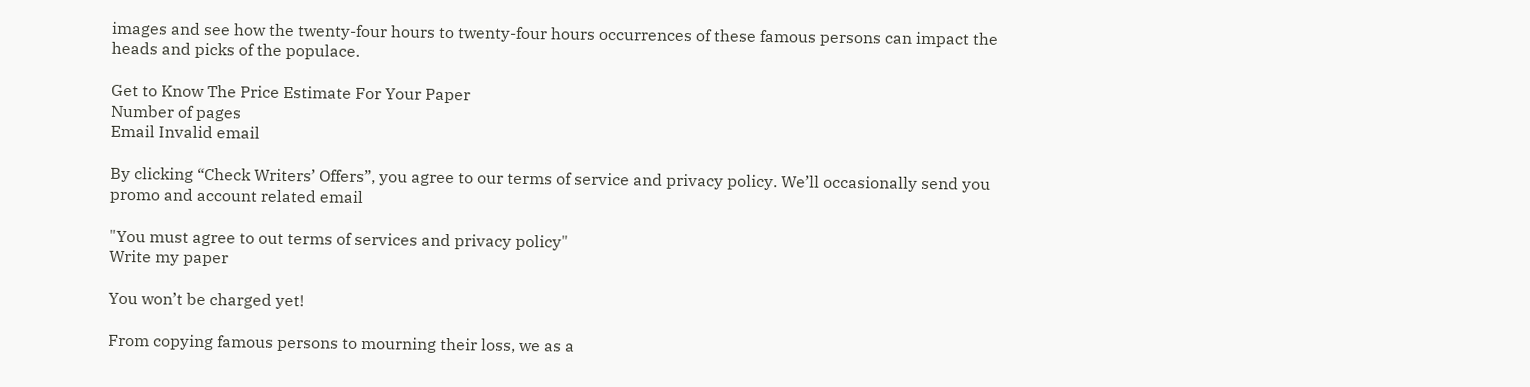images and see how the twenty-four hours to twenty-four hours occurrences of these famous persons can impact the heads and picks of the populace.

Get to Know The Price Estimate For Your Paper
Number of pages
Email Invalid email

By clicking “Check Writers’ Offers”, you agree to our terms of service and privacy policy. We’ll occasionally send you promo and account related email

"You must agree to out terms of services and privacy policy"
Write my paper

You won’t be charged yet!

From copying famous persons to mourning their loss, we as a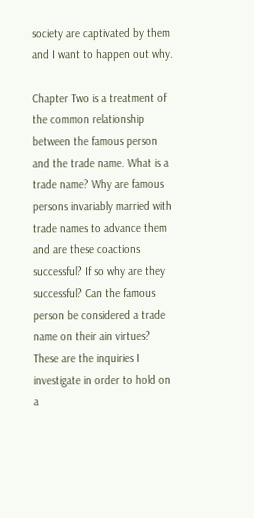society are captivated by them and I want to happen out why.

Chapter Two is a treatment of the common relationship between the famous person and the trade name. What is a trade name? Why are famous persons invariably married with trade names to advance them and are these coactions successful? If so why are they successful? Can the famous person be considered a trade name on their ain virtues? These are the inquiries I investigate in order to hold on a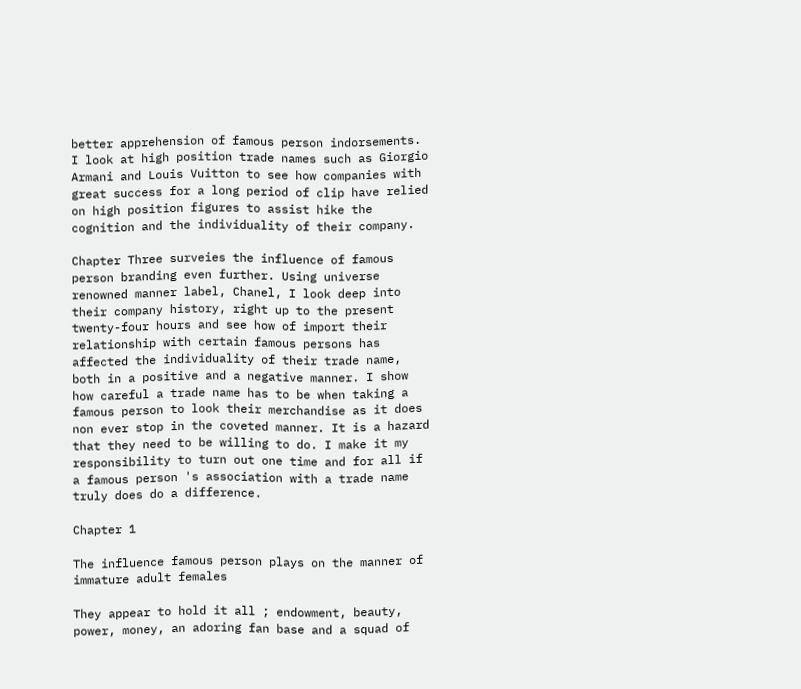better apprehension of famous person indorsements. I look at high position trade names such as Giorgio Armani and Louis Vuitton to see how companies with great success for a long period of clip have relied on high position figures to assist hike the cognition and the individuality of their company.

Chapter Three surveies the influence of famous person branding even further. Using universe renowned manner label, Chanel, I look deep into their company history, right up to the present twenty-four hours and see how of import their relationship with certain famous persons has affected the individuality of their trade name, both in a positive and a negative manner. I show how careful a trade name has to be when taking a famous person to look their merchandise as it does non ever stop in the coveted manner. It is a hazard that they need to be willing to do. I make it my responsibility to turn out one time and for all if a famous person 's association with a trade name truly does do a difference.

Chapter 1

The influence famous person plays on the manner of immature adult females

They appear to hold it all ; endowment, beauty, power, money, an adoring fan base and a squad of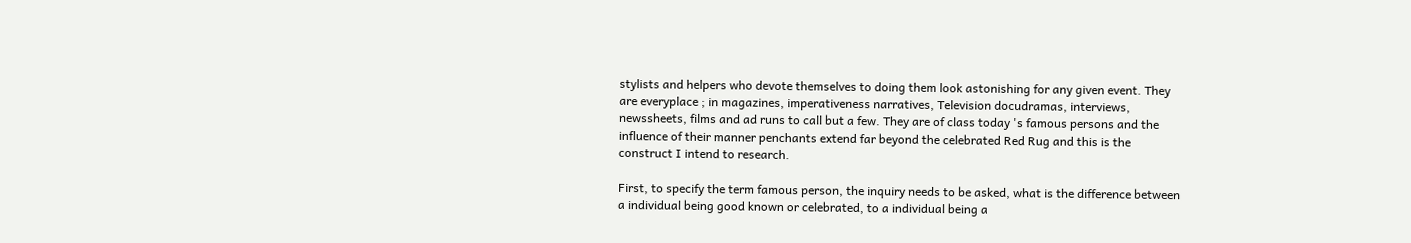stylists and helpers who devote themselves to doing them look astonishing for any given event. They are everyplace ; in magazines, imperativeness narratives, Television docudramas, interviews, newssheets, films and ad runs to call but a few. They are of class today 's famous persons and the influence of their manner penchants extend far beyond the celebrated Red Rug and this is the construct I intend to research.

First, to specify the term famous person, the inquiry needs to be asked, what is the difference between a individual being good known or celebrated, to a individual being a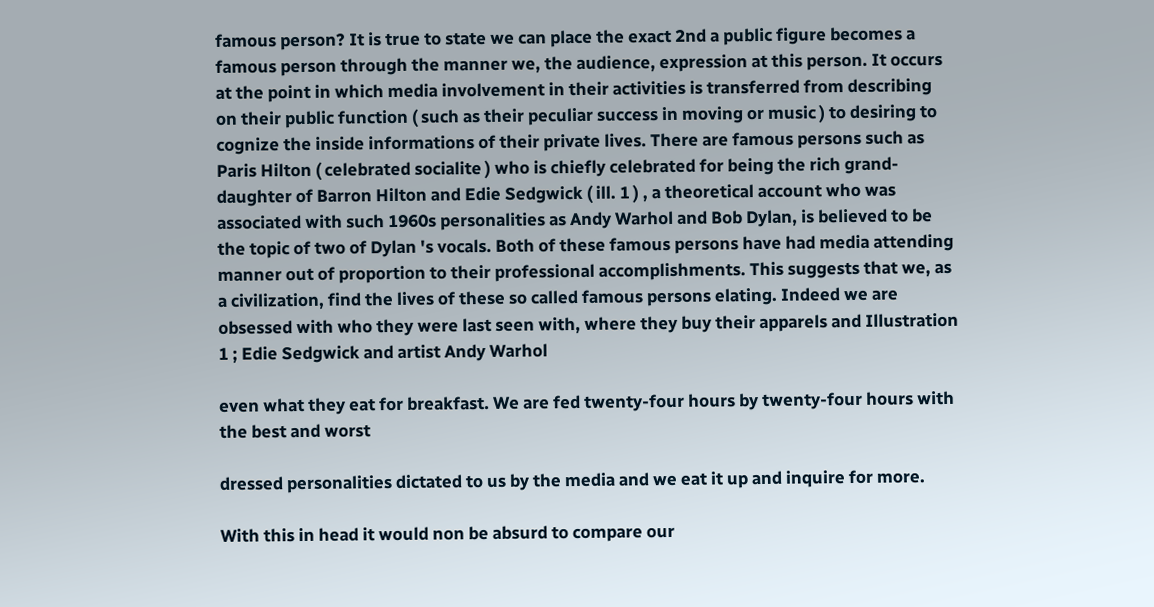famous person? It is true to state we can place the exact 2nd a public figure becomes a famous person through the manner we, the audience, expression at this person. It occurs at the point in which media involvement in their activities is transferred from describing on their public function ( such as their peculiar success in moving or music ) to desiring to cognize the inside informations of their private lives. There are famous persons such as Paris Hilton ( celebrated socialite ) who is chiefly celebrated for being the rich grand-daughter of Barron Hilton and Edie Sedgwick ( ill. 1 ) , a theoretical account who was associated with such 1960s personalities as Andy Warhol and Bob Dylan, is believed to be the topic of two of Dylan 's vocals. Both of these famous persons have had media attending manner out of proportion to their professional accomplishments. This suggests that we, as a civilization, find the lives of these so called famous persons elating. Indeed we are obsessed with who they were last seen with, where they buy their apparels and Illustration 1 ; Edie Sedgwick and artist Andy Warhol

even what they eat for breakfast. We are fed twenty-four hours by twenty-four hours with the best and worst

dressed personalities dictated to us by the media and we eat it up and inquire for more.

With this in head it would non be absurd to compare our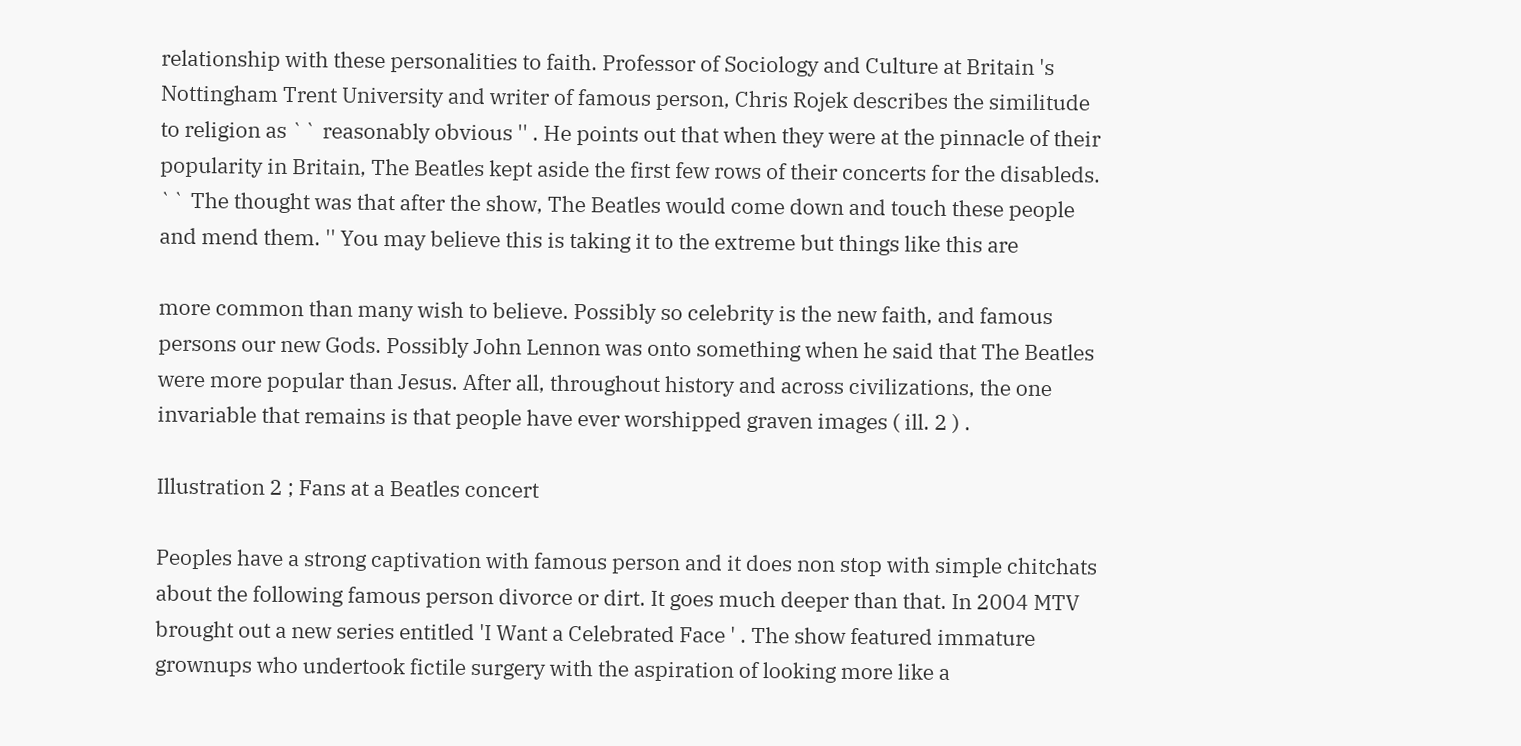relationship with these personalities to faith. Professor of Sociology and Culture at Britain 's Nottingham Trent University and writer of famous person, Chris Rojek describes the similitude to religion as `` reasonably obvious '' . He points out that when they were at the pinnacle of their popularity in Britain, The Beatles kept aside the first few rows of their concerts for the disableds. `` The thought was that after the show, The Beatles would come down and touch these people and mend them. '' You may believe this is taking it to the extreme but things like this are

more common than many wish to believe. Possibly so celebrity is the new faith, and famous persons our new Gods. Possibly John Lennon was onto something when he said that The Beatles were more popular than Jesus. After all, throughout history and across civilizations, the one invariable that remains is that people have ever worshipped graven images ( ill. 2 ) .

Illustration 2 ; Fans at a Beatles concert

Peoples have a strong captivation with famous person and it does non stop with simple chitchats about the following famous person divorce or dirt. It goes much deeper than that. In 2004 MTV brought out a new series entitled 'I Want a Celebrated Face ' . The show featured immature grownups who undertook fictile surgery with the aspiration of looking more like a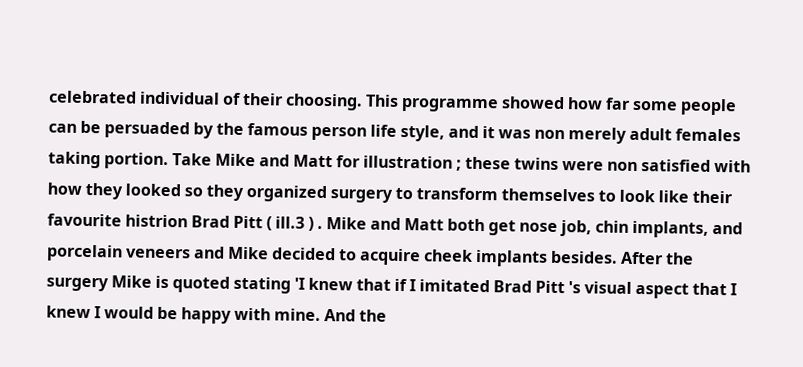celebrated individual of their choosing. This programme showed how far some people can be persuaded by the famous person life style, and it was non merely adult females taking portion. Take Mike and Matt for illustration ; these twins were non satisfied with how they looked so they organized surgery to transform themselves to look like their favourite histrion Brad Pitt ( ill.3 ) . Mike and Matt both get nose job, chin implants, and porcelain veneers and Mike decided to acquire cheek implants besides. After the surgery Mike is quoted stating 'I knew that if I imitated Brad Pitt 's visual aspect that I knew I would be happy with mine. And the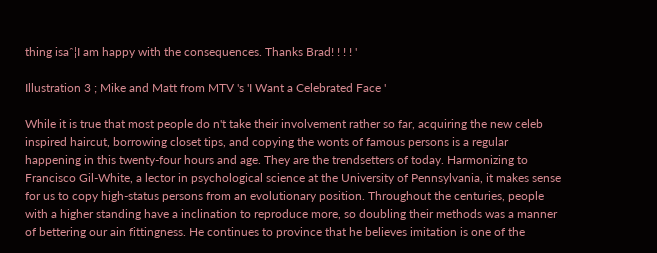thing isaˆ¦I am happy with the consequences. Thanks Brad! ! ! ! '

Illustration 3 ; Mike and Matt from MTV 's 'I Want a Celebrated Face '

While it is true that most people do n't take their involvement rather so far, acquiring the new celeb inspired haircut, borrowing closet tips, and copying the wonts of famous persons is a regular happening in this twenty-four hours and age. They are the trendsetters of today. Harmonizing to Francisco Gil-White, a lector in psychological science at the University of Pennsylvania, it makes sense for us to copy high-status persons from an evolutionary position. Throughout the centuries, people with a higher standing have a inclination to reproduce more, so doubling their methods was a manner of bettering our ain fittingness. He continues to province that he believes imitation is one of the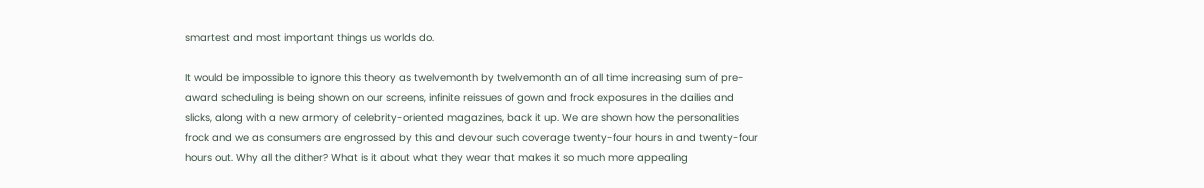smartest and most important things us worlds do.

It would be impossible to ignore this theory as twelvemonth by twelvemonth an of all time increasing sum of pre-award scheduling is being shown on our screens, infinite reissues of gown and frock exposures in the dailies and slicks, along with a new armory of celebrity-oriented magazines, back it up. We are shown how the personalities frock and we as consumers are engrossed by this and devour such coverage twenty-four hours in and twenty-four hours out. Why all the dither? What is it about what they wear that makes it so much more appealing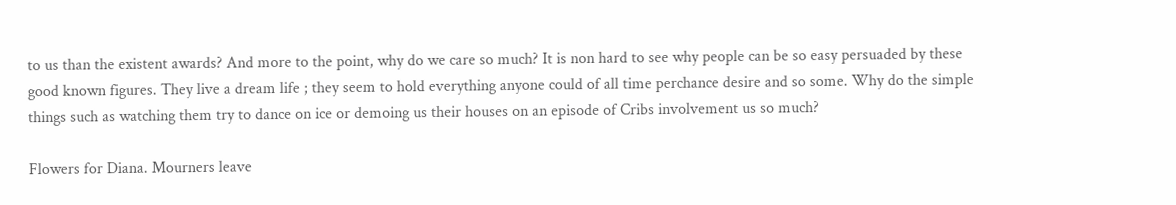to us than the existent awards? And more to the point, why do we care so much? It is non hard to see why people can be so easy persuaded by these good known figures. They live a dream life ; they seem to hold everything anyone could of all time perchance desire and so some. Why do the simple things such as watching them try to dance on ice or demoing us their houses on an episode of Cribs involvement us so much?

Flowers for Diana. Mourners leave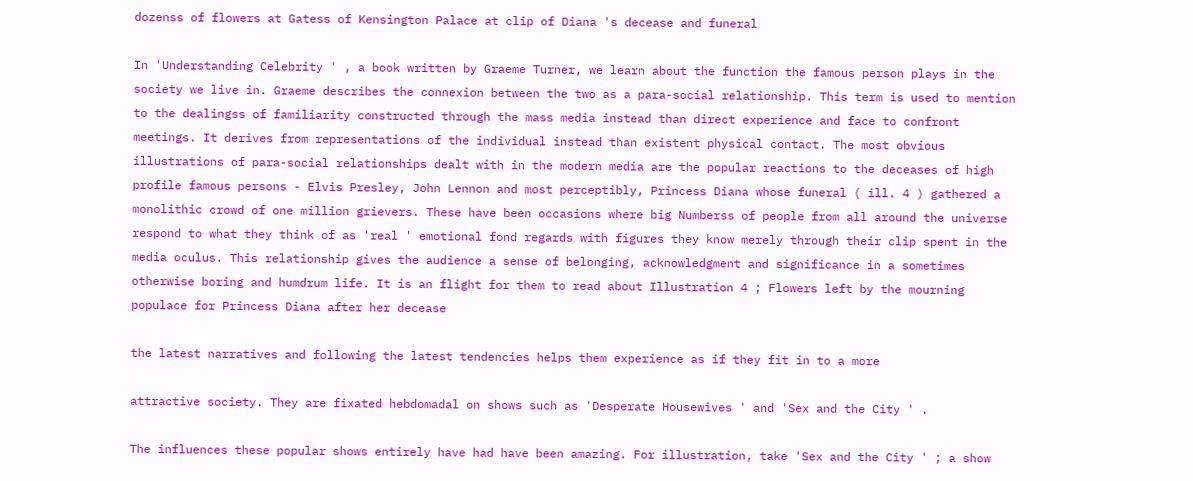dozenss of flowers at Gatess of Kensington Palace at clip of Diana 's decease and funeral

In 'Understanding Celebrity ' , a book written by Graeme Turner, we learn about the function the famous person plays in the society we live in. Graeme describes the connexion between the two as a para-social relationship. This term is used to mention to the dealingss of familiarity constructed through the mass media instead than direct experience and face to confront meetings. It derives from representations of the individual instead than existent physical contact. The most obvious illustrations of para-social relationships dealt with in the modern media are the popular reactions to the deceases of high profile famous persons - Elvis Presley, John Lennon and most perceptibly, Princess Diana whose funeral ( ill. 4 ) gathered a monolithic crowd of one million grievers. These have been occasions where big Numberss of people from all around the universe respond to what they think of as 'real ' emotional fond regards with figures they know merely through their clip spent in the media oculus. This relationship gives the audience a sense of belonging, acknowledgment and significance in a sometimes otherwise boring and humdrum life. It is an flight for them to read about Illustration 4 ; Flowers left by the mourning populace for Princess Diana after her decease

the latest narratives and following the latest tendencies helps them experience as if they fit in to a more

attractive society. They are fixated hebdomadal on shows such as 'Desperate Housewives ' and 'Sex and the City ' .

The influences these popular shows entirely have had have been amazing. For illustration, take 'Sex and the City ' ; a show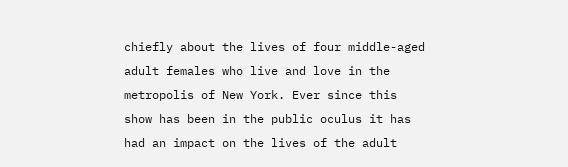chiefly about the lives of four middle-aged adult females who live and love in the metropolis of New York. Ever since this show has been in the public oculus it has had an impact on the lives of the adult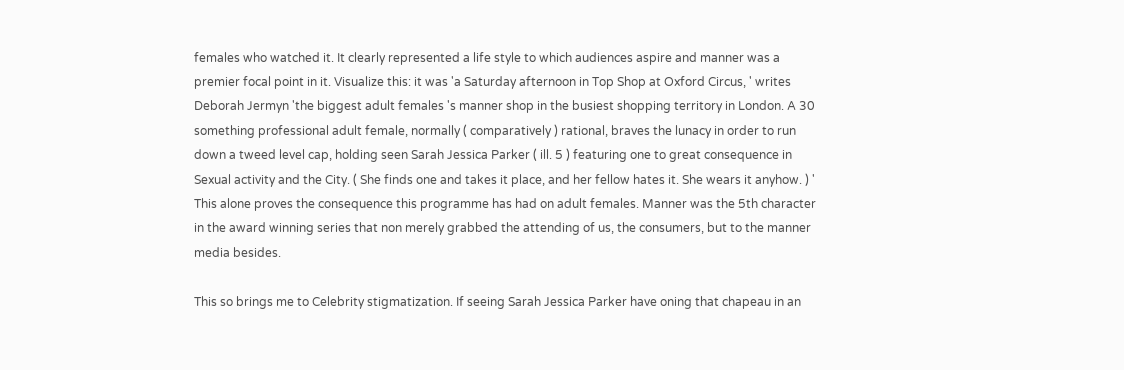females who watched it. It clearly represented a life style to which audiences aspire and manner was a premier focal point in it. Visualize this: it was 'a Saturday afternoon in Top Shop at Oxford Circus, ' writes Deborah Jermyn 'the biggest adult females 's manner shop in the busiest shopping territory in London. A 30 something professional adult female, normally ( comparatively ) rational, braves the lunacy in order to run down a tweed level cap, holding seen Sarah Jessica Parker ( ill. 5 ) featuring one to great consequence in Sexual activity and the City. ( She finds one and takes it place, and her fellow hates it. She wears it anyhow. ) ' This alone proves the consequence this programme has had on adult females. Manner was the 5th character in the award winning series that non merely grabbed the attending of us, the consumers, but to the manner media besides.

This so brings me to Celebrity stigmatization. If seeing Sarah Jessica Parker have oning that chapeau in an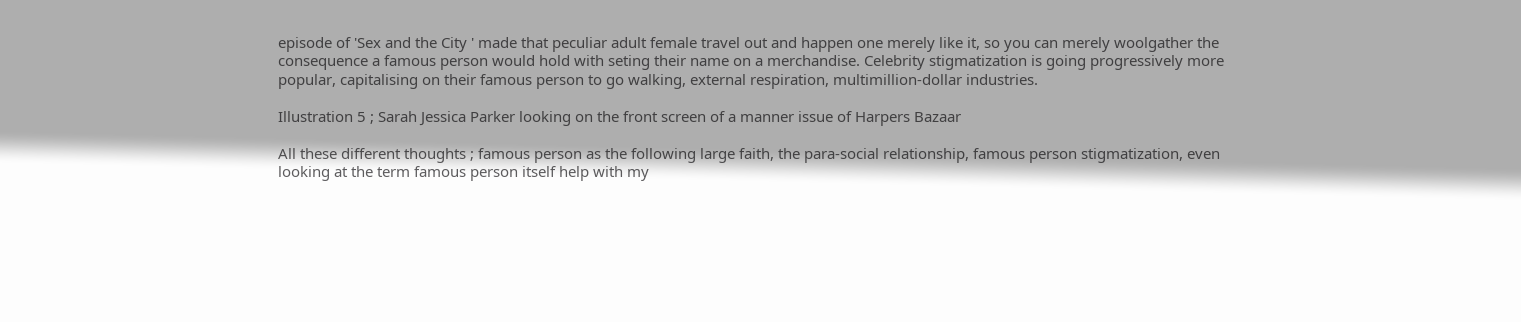episode of 'Sex and the City ' made that peculiar adult female travel out and happen one merely like it, so you can merely woolgather the consequence a famous person would hold with seting their name on a merchandise. Celebrity stigmatization is going progressively more popular, capitalising on their famous person to go walking, external respiration, multimillion-dollar industries.

Illustration 5 ; Sarah Jessica Parker looking on the front screen of a manner issue of Harpers Bazaar

All these different thoughts ; famous person as the following large faith, the para-social relationship, famous person stigmatization, even looking at the term famous person itself help with my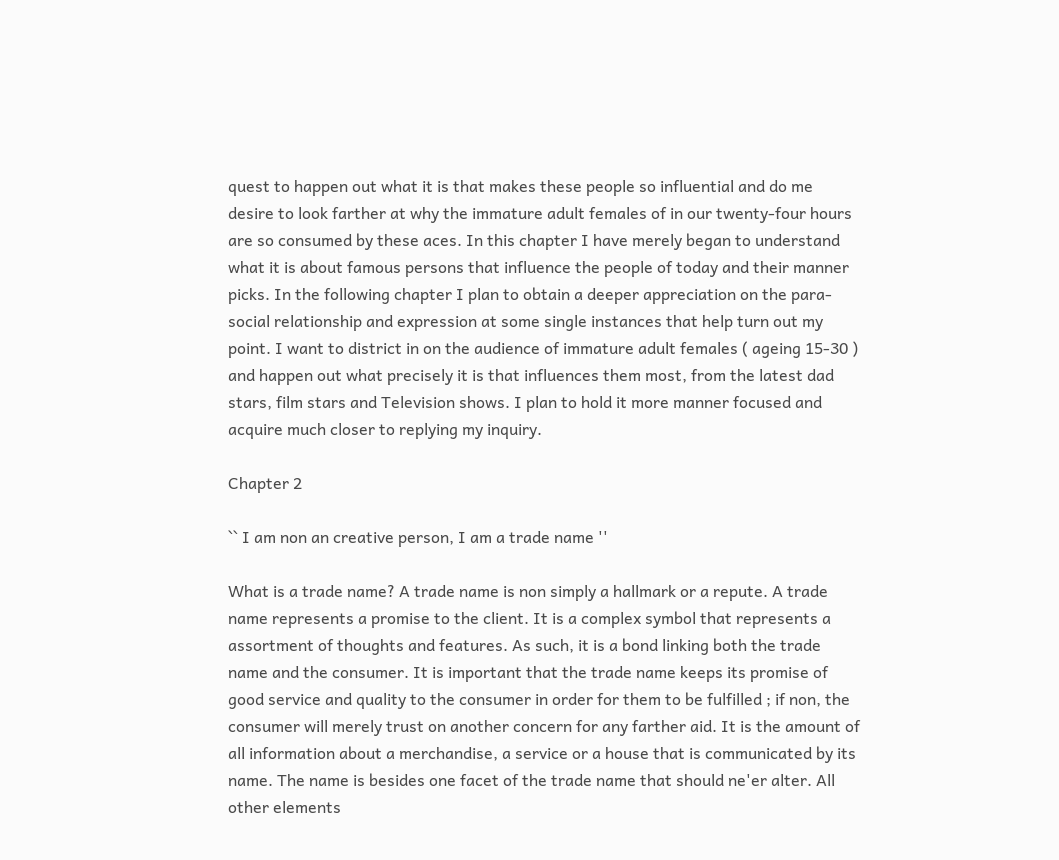quest to happen out what it is that makes these people so influential and do me desire to look farther at why the immature adult females of in our twenty-four hours are so consumed by these aces. In this chapter I have merely began to understand what it is about famous persons that influence the people of today and their manner picks. In the following chapter I plan to obtain a deeper appreciation on the para-social relationship and expression at some single instances that help turn out my point. I want to district in on the audience of immature adult females ( ageing 15-30 ) and happen out what precisely it is that influences them most, from the latest dad stars, film stars and Television shows. I plan to hold it more manner focused and acquire much closer to replying my inquiry.

Chapter 2

`` I am non an creative person, I am a trade name ''

What is a trade name? A trade name is non simply a hallmark or a repute. A trade name represents a promise to the client. It is a complex symbol that represents a assortment of thoughts and features. As such, it is a bond linking both the trade name and the consumer. It is important that the trade name keeps its promise of good service and quality to the consumer in order for them to be fulfilled ; if non, the consumer will merely trust on another concern for any farther aid. It is the amount of all information about a merchandise, a service or a house that is communicated by its name. The name is besides one facet of the trade name that should ne'er alter. All other elements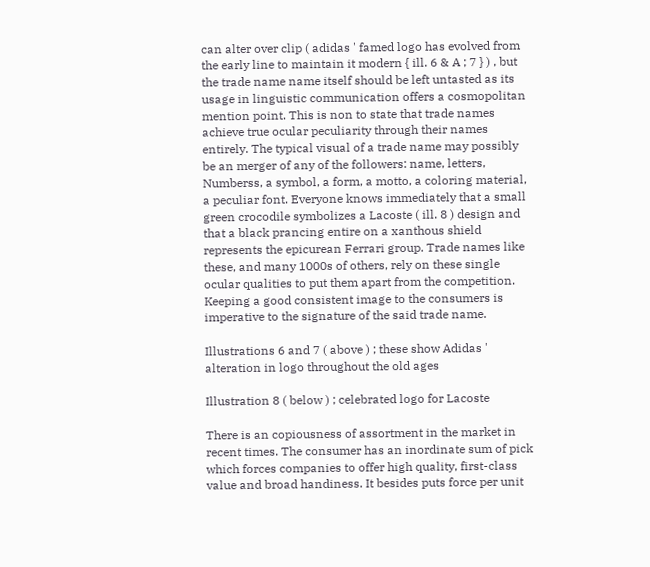can alter over clip ( adidas ' famed logo has evolved from the early line to maintain it modern { ill. 6 & A ; 7 } ) , but the trade name name itself should be left untasted as its usage in linguistic communication offers a cosmopolitan mention point. This is non to state that trade names achieve true ocular peculiarity through their names entirely. The typical visual of a trade name may possibly be an merger of any of the followers: name, letters, Numberss, a symbol, a form, a motto, a coloring material, a peculiar font. Everyone knows immediately that a small green crocodile symbolizes a Lacoste ( ill. 8 ) design and that a black prancing entire on a xanthous shield represents the epicurean Ferrari group. Trade names like these, and many 1000s of others, rely on these single ocular qualities to put them apart from the competition. Keeping a good consistent image to the consumers is imperative to the signature of the said trade name.

Illustrations 6 and 7 ( above ) ; these show Adidas ' alteration in logo throughout the old ages

Illustration 8 ( below ) ; celebrated logo for Lacoste

There is an copiousness of assortment in the market in recent times. The consumer has an inordinate sum of pick which forces companies to offer high quality, first-class value and broad handiness. It besides puts force per unit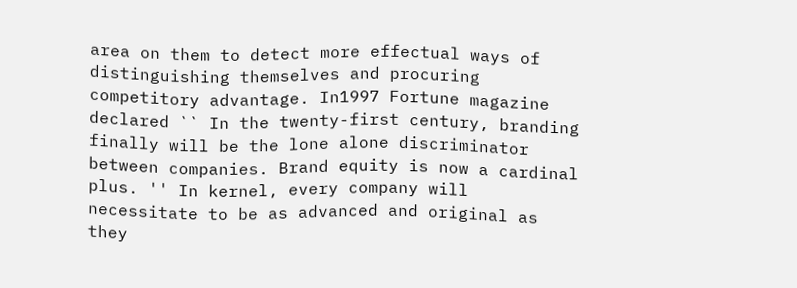area on them to detect more effectual ways of distinguishing themselves and procuring competitory advantage. In1997 Fortune magazine declared `` In the twenty-first century, branding finally will be the lone alone discriminator between companies. Brand equity is now a cardinal plus. '' In kernel, every company will necessitate to be as advanced and original as they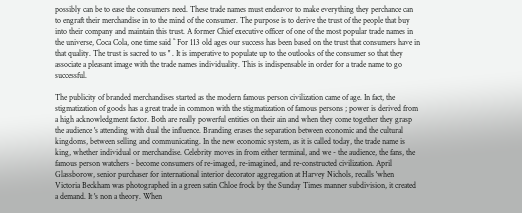possibly can be to ease the consumers need. These trade names must endeavor to make everything they perchance can to engraft their merchandise in to the mind of the consumer. The purpose is to derive the trust of the people that buy into their company and maintain this trust. A former Chief executive officer of one of the most popular trade names in the universe, Coca Cola, one time said `` For 113 old ages our success has been based on the trust that consumers have in that quality. The trust is sacred to us '' . It is imperative to populate up to the outlooks of the consumer so that they associate a pleasant image with the trade names individuality. This is indispensable in order for a trade name to go successful.

The publicity of branded merchandises started as the modern famous person civilization came of age. In fact, the stigmatization of goods has a great trade in common with the stigmatization of famous persons ; power is derived from a high acknowledgment factor. Both are really powerful entities on their ain and when they come together they grasp the audience 's attending with dual the influence. Branding erases the separation between economic and the cultural kingdoms, between selling and communicating. In the new economic system, as it is called today, the trade name is king, whether individual or merchandise. Celebrity moves in from either terminal, and we - the audience, the fans, the famous person watchers - become consumers of re-imaged, re-imagined, and re-constructed civilization. April Glassborow, senior purchaser for international interior decorator aggregation at Harvey Nichols, recalls 'when Victoria Beckham was photographed in a green satin Chloe frock by the Sunday Times manner subdivision, it created a demand. It 's non a theory. When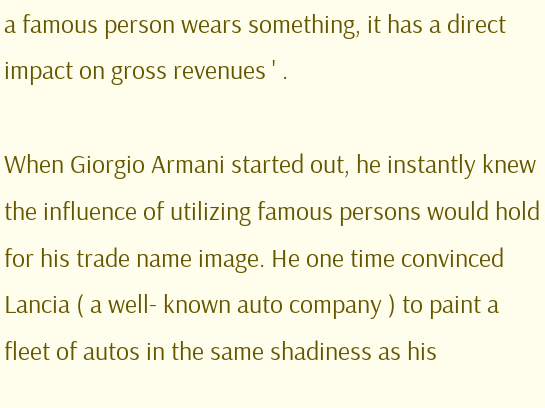a famous person wears something, it has a direct impact on gross revenues ' .

When Giorgio Armani started out, he instantly knew the influence of utilizing famous persons would hold for his trade name image. He one time convinced Lancia ( a well- known auto company ) to paint a fleet of autos in the same shadiness as his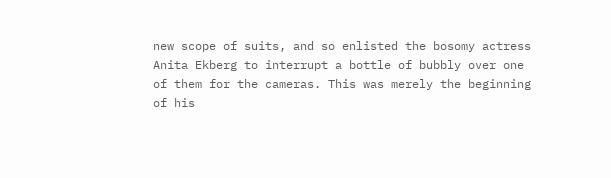new scope of suits, and so enlisted the bosomy actress Anita Ekberg to interrupt a bottle of bubbly over one of them for the cameras. This was merely the beginning of his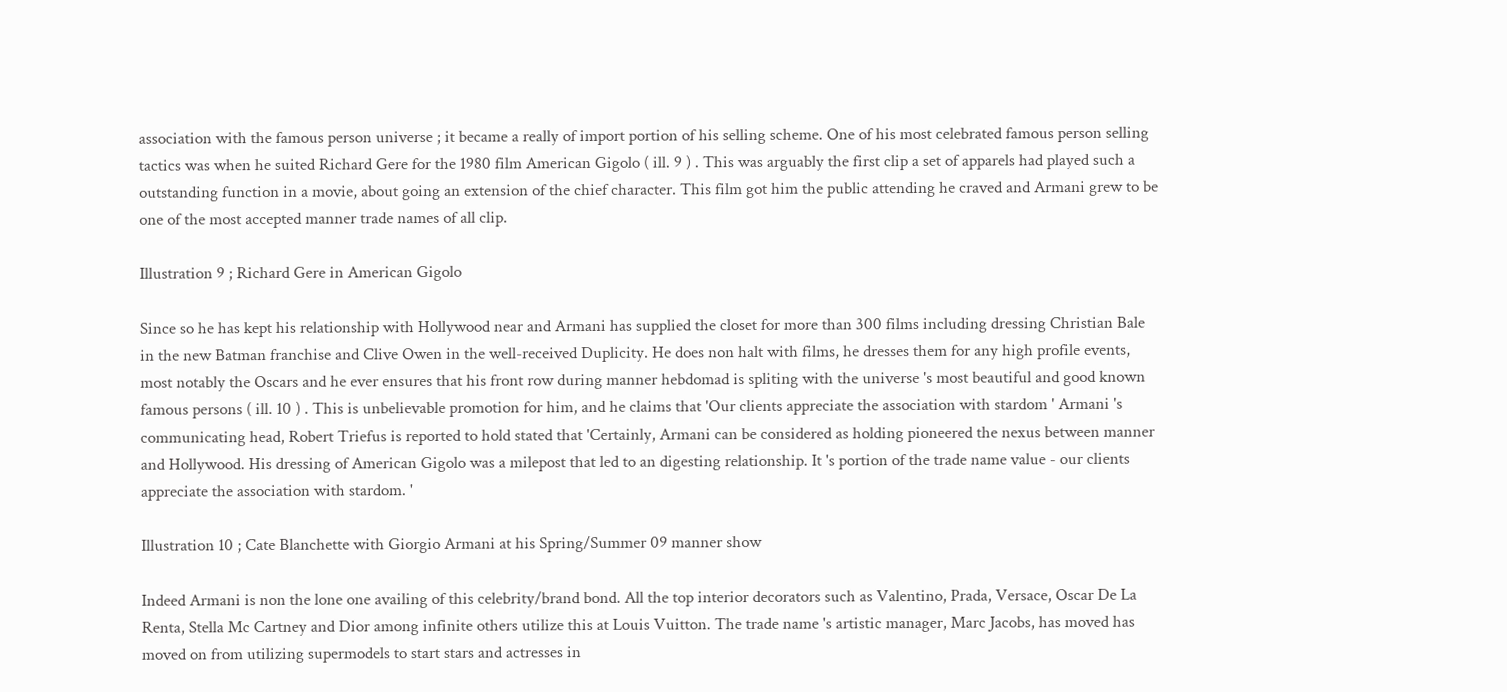association with the famous person universe ; it became a really of import portion of his selling scheme. One of his most celebrated famous person selling tactics was when he suited Richard Gere for the 1980 film American Gigolo ( ill. 9 ) . This was arguably the first clip a set of apparels had played such a outstanding function in a movie, about going an extension of the chief character. This film got him the public attending he craved and Armani grew to be one of the most accepted manner trade names of all clip.

Illustration 9 ; Richard Gere in American Gigolo

Since so he has kept his relationship with Hollywood near and Armani has supplied the closet for more than 300 films including dressing Christian Bale in the new Batman franchise and Clive Owen in the well-received Duplicity. He does non halt with films, he dresses them for any high profile events, most notably the Oscars and he ever ensures that his front row during manner hebdomad is spliting with the universe 's most beautiful and good known famous persons ( ill. 10 ) . This is unbelievable promotion for him, and he claims that 'Our clients appreciate the association with stardom ' Armani 's communicating head, Robert Triefus is reported to hold stated that 'Certainly, Armani can be considered as holding pioneered the nexus between manner and Hollywood. His dressing of American Gigolo was a milepost that led to an digesting relationship. It 's portion of the trade name value - our clients appreciate the association with stardom. '

Illustration 10 ; Cate Blanchette with Giorgio Armani at his Spring/Summer 09 manner show

Indeed Armani is non the lone one availing of this celebrity/brand bond. All the top interior decorators such as Valentino, Prada, Versace, Oscar De La Renta, Stella Mc Cartney and Dior among infinite others utilize this at Louis Vuitton. The trade name 's artistic manager, Marc Jacobs, has moved has moved on from utilizing supermodels to start stars and actresses in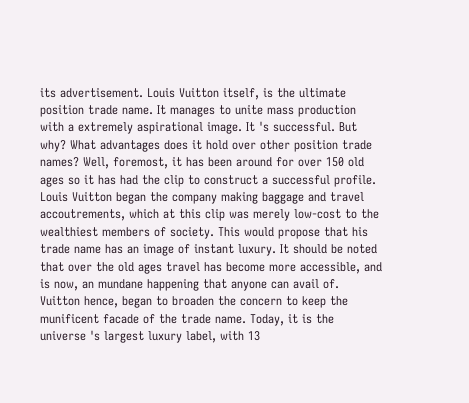its advertisement. Louis Vuitton itself, is the ultimate position trade name. It manages to unite mass production with a extremely aspirational image. It 's successful. But why? What advantages does it hold over other position trade names? Well, foremost, it has been around for over 150 old ages so it has had the clip to construct a successful profile. Louis Vuitton began the company making baggage and travel accoutrements, which at this clip was merely low-cost to the wealthiest members of society. This would propose that his trade name has an image of instant luxury. It should be noted that over the old ages travel has become more accessible, and is now, an mundane happening that anyone can avail of. Vuitton hence, began to broaden the concern to keep the munificent facade of the trade name. Today, it is the universe 's largest luxury label, with 13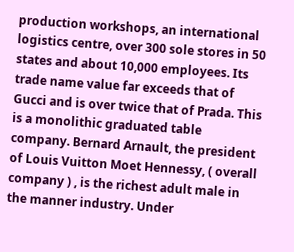production workshops, an international logistics centre, over 300 sole stores in 50 states and about 10,000 employees. Its trade name value far exceeds that of Gucci and is over twice that of Prada. This is a monolithic graduated table company. Bernard Arnault, the president of Louis Vuitton Moet Hennessy, ( overall company ) , is the richest adult male in the manner industry. Under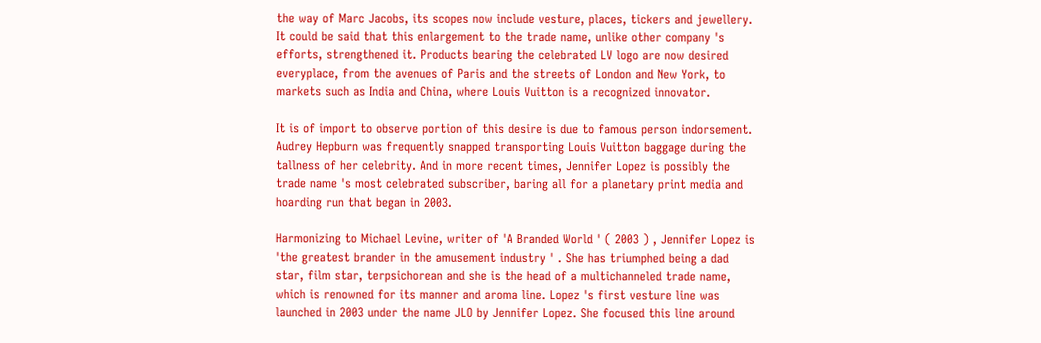the way of Marc Jacobs, its scopes now include vesture, places, tickers and jewellery. It could be said that this enlargement to the trade name, unlike other company 's efforts, strengthened it. Products bearing the celebrated LV logo are now desired everyplace, from the avenues of Paris and the streets of London and New York, to markets such as India and China, where Louis Vuitton is a recognized innovator.

It is of import to observe portion of this desire is due to famous person indorsement. Audrey Hepburn was frequently snapped transporting Louis Vuitton baggage during the tallness of her celebrity. And in more recent times, Jennifer Lopez is possibly the trade name 's most celebrated subscriber, baring all for a planetary print media and hoarding run that began in 2003.

Harmonizing to Michael Levine, writer of 'A Branded World ' ( 2003 ) , Jennifer Lopez is 'the greatest brander in the amusement industry ' . She has triumphed being a dad star, film star, terpsichorean and she is the head of a multichanneled trade name, which is renowned for its manner and aroma line. Lopez 's first vesture line was launched in 2003 under the name JLO by Jennifer Lopez. She focused this line around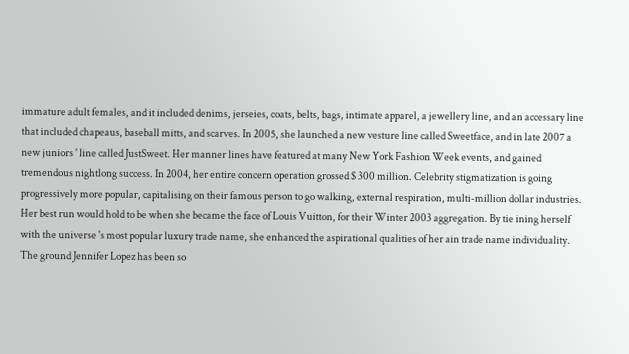immature adult females, and it included denims, jerseies, coats, belts, bags, intimate apparel, a jewellery line, and an accessary line that included chapeaus, baseball mitts, and scarves. In 2005, she launched a new vesture line called Sweetface, and in late 2007 a new juniors ' line called JustSweet. Her manner lines have featured at many New York Fashion Week events, and gained tremendous nightlong success. In 2004, her entire concern operation grossed $ 300 million. Celebrity stigmatization is going progressively more popular, capitalising on their famous person to go walking, external respiration, multi-million dollar industries. Her best run would hold to be when she became the face of Louis Vuitton, for their Winter 2003 aggregation. By tie ining herself with the universe 's most popular luxury trade name, she enhanced the aspirational qualities of her ain trade name individuality. The ground Jennifer Lopez has been so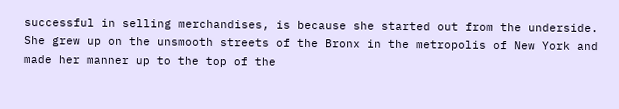successful in selling merchandises, is because she started out from the underside. She grew up on the unsmooth streets of the Bronx in the metropolis of New York and made her manner up to the top of the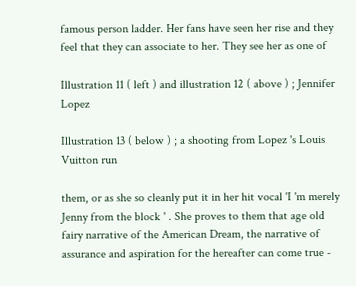famous person ladder. Her fans have seen her rise and they feel that they can associate to her. They see her as one of

Illustration 11 ( left ) and illustration 12 ( above ) ; Jennifer Lopez

Illustration 13 ( below ) ; a shooting from Lopez 's Louis Vuitton run

them, or as she so cleanly put it in her hit vocal 'I 'm merely Jenny from the block ' . She proves to them that age old fairy narrative of the American Dream, the narrative of assurance and aspiration for the hereafter can come true -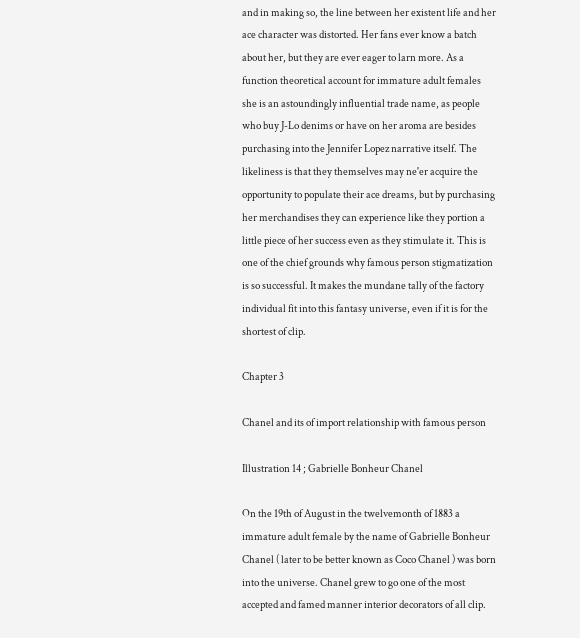and in making so, the line between her existent life and her ace character was distorted. Her fans ever know a batch about her, but they are ever eager to larn more. As a function theoretical account for immature adult females she is an astoundingly influential trade name, as people who buy J-Lo denims or have on her aroma are besides purchasing into the Jennifer Lopez narrative itself. The likeliness is that they themselves may ne'er acquire the opportunity to populate their ace dreams, but by purchasing her merchandises they can experience like they portion a little piece of her success even as they stimulate it. This is one of the chief grounds why famous person stigmatization is so successful. It makes the mundane tally of the factory individual fit into this fantasy universe, even if it is for the shortest of clip.

Chapter 3

Chanel and its of import relationship with famous person

Illustration 14 ; Gabrielle Bonheur Chanel

On the 19th of August in the twelvemonth of 1883 a immature adult female by the name of Gabrielle Bonheur Chanel ( later to be better known as Coco Chanel ) was born into the universe. Chanel grew to go one of the most accepted and famed manner interior decorators of all clip.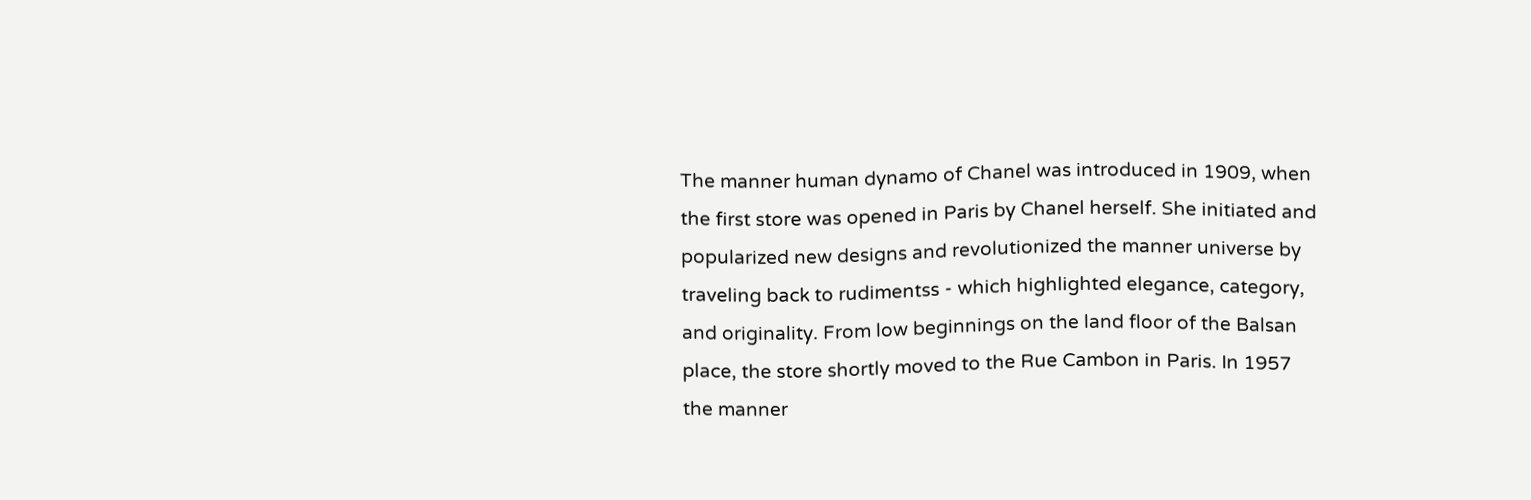The manner human dynamo of Chanel was introduced in 1909, when the first store was opened in Paris by Chanel herself. She initiated and popularized new designs and revolutionized the manner universe by traveling back to rudimentss - which highlighted elegance, category, and originality. From low beginnings on the land floor of the Balsan place, the store shortly moved to the Rue Cambon in Paris. In 1957 the manner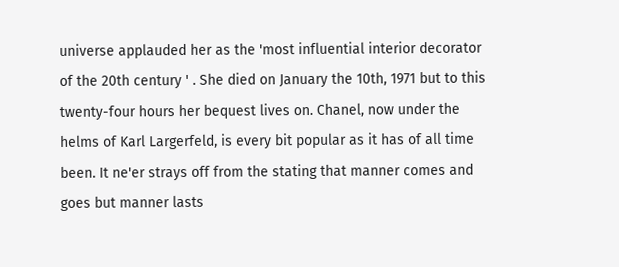universe applauded her as the 'most influential interior decorator of the 20th century ' . She died on January the 10th, 1971 but to this twenty-four hours her bequest lives on. Chanel, now under the helms of Karl Largerfeld, is every bit popular as it has of all time been. It ne'er strays off from the stating that manner comes and goes but manner lasts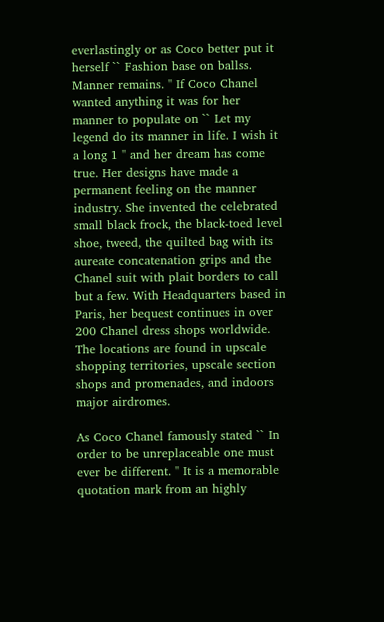everlastingly or as Coco better put it herself `` Fashion base on ballss. Manner remains. '' If Coco Chanel wanted anything it was for her manner to populate on `` Let my legend do its manner in life. I wish it a long 1 '' and her dream has come true. Her designs have made a permanent feeling on the manner industry. She invented the celebrated small black frock, the black-toed level shoe, tweed, the quilted bag with its aureate concatenation grips and the Chanel suit with plait borders to call but a few. With Headquarters based in Paris, her bequest continues in over 200 Chanel dress shops worldwide. The locations are found in upscale shopping territories, upscale section shops and promenades, and indoors major airdromes.

As Coco Chanel famously stated `` In order to be unreplaceable one must ever be different. '' It is a memorable quotation mark from an highly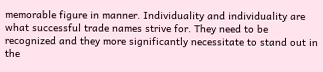memorable figure in manner. Individuality and individuality are what successful trade names strive for. They need to be recognized and they more significantly necessitate to stand out in the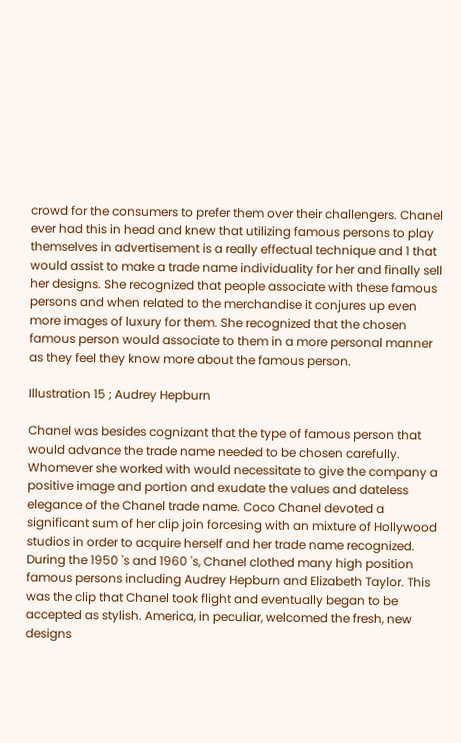crowd for the consumers to prefer them over their challengers. Chanel ever had this in head and knew that utilizing famous persons to play themselves in advertisement is a really effectual technique and 1 that would assist to make a trade name individuality for her and finally sell her designs. She recognized that people associate with these famous persons and when related to the merchandise it conjures up even more images of luxury for them. She recognized that the chosen famous person would associate to them in a more personal manner as they feel they know more about the famous person.

Illustration 15 ; Audrey Hepburn

Chanel was besides cognizant that the type of famous person that would advance the trade name needed to be chosen carefully. Whomever she worked with would necessitate to give the company a positive image and portion and exudate the values and dateless elegance of the Chanel trade name. Coco Chanel devoted a significant sum of her clip join forcesing with an mixture of Hollywood studios in order to acquire herself and her trade name recognized. During the 1950 's and 1960 's, Chanel clothed many high position famous persons including Audrey Hepburn and Elizabeth Taylor. This was the clip that Chanel took flight and eventually began to be accepted as stylish. America, in peculiar, welcomed the fresh, new designs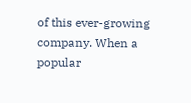of this ever-growing company. When a popular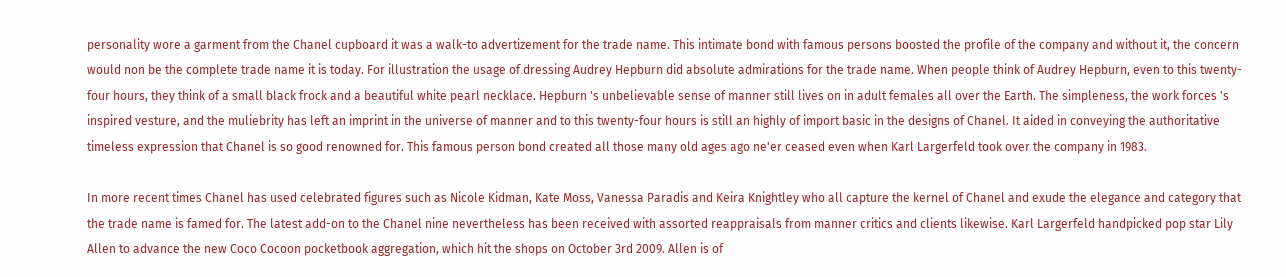personality wore a garment from the Chanel cupboard it was a walk-to advertizement for the trade name. This intimate bond with famous persons boosted the profile of the company and without it, the concern would non be the complete trade name it is today. For illustration the usage of dressing Audrey Hepburn did absolute admirations for the trade name. When people think of Audrey Hepburn, even to this twenty-four hours, they think of a small black frock and a beautiful white pearl necklace. Hepburn 's unbelievable sense of manner still lives on in adult females all over the Earth. The simpleness, the work forces 's inspired vesture, and the muliebrity has left an imprint in the universe of manner and to this twenty-four hours is still an highly of import basic in the designs of Chanel. It aided in conveying the authoritative timeless expression that Chanel is so good renowned for. This famous person bond created all those many old ages ago ne'er ceased even when Karl Largerfeld took over the company in 1983.

In more recent times Chanel has used celebrated figures such as Nicole Kidman, Kate Moss, Vanessa Paradis and Keira Knightley who all capture the kernel of Chanel and exude the elegance and category that the trade name is famed for. The latest add-on to the Chanel nine nevertheless has been received with assorted reappraisals from manner critics and clients likewise. Karl Largerfeld handpicked pop star Lily Allen to advance the new Coco Cocoon pocketbook aggregation, which hit the shops on October 3rd 2009. Allen is of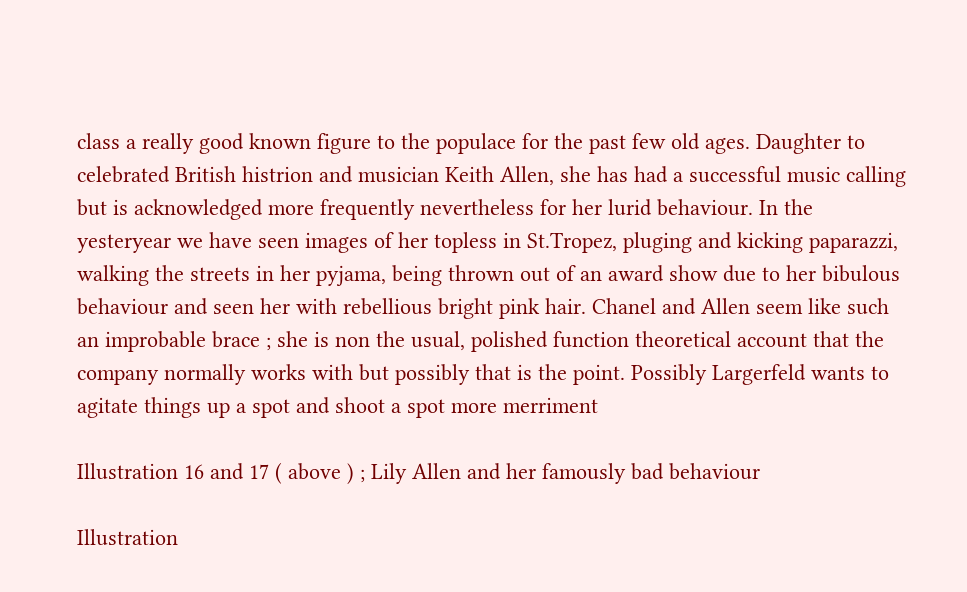class a really good known figure to the populace for the past few old ages. Daughter to celebrated British histrion and musician Keith Allen, she has had a successful music calling but is acknowledged more frequently nevertheless for her lurid behaviour. In the yesteryear we have seen images of her topless in St.Tropez, pluging and kicking paparazzi, walking the streets in her pyjama, being thrown out of an award show due to her bibulous behaviour and seen her with rebellious bright pink hair. Chanel and Allen seem like such an improbable brace ; she is non the usual, polished function theoretical account that the company normally works with but possibly that is the point. Possibly Largerfeld wants to agitate things up a spot and shoot a spot more merriment

Illustration 16 and 17 ( above ) ; Lily Allen and her famously bad behaviour

Illustration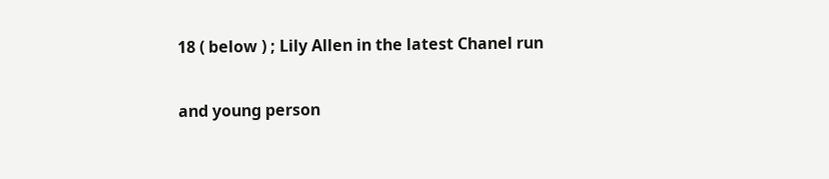18 ( below ) ; Lily Allen in the latest Chanel run

and young person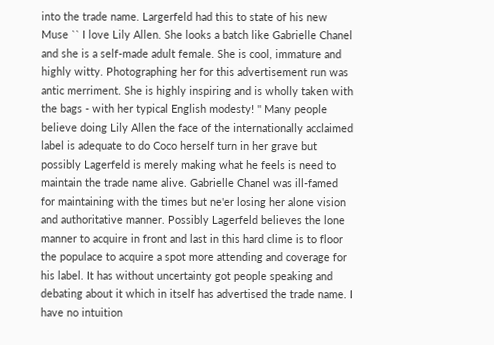into the trade name. Largerfeld had this to state of his new Muse `` I love Lily Allen. She looks a batch like Gabrielle Chanel and she is a self-made adult female. She is cool, immature and highly witty. Photographing her for this advertisement run was antic merriment. She is highly inspiring and is wholly taken with the bags - with her typical English modesty! '' Many people believe doing Lily Allen the face of the internationally acclaimed label is adequate to do Coco herself turn in her grave but possibly Lagerfeld is merely making what he feels is need to maintain the trade name alive. Gabrielle Chanel was ill-famed for maintaining with the times but ne'er losing her alone vision and authoritative manner. Possibly Lagerfeld believes the lone manner to acquire in front and last in this hard clime is to floor the populace to acquire a spot more attending and coverage for his label. It has without uncertainty got people speaking and debating about it which in itself has advertised the trade name. I have no intuition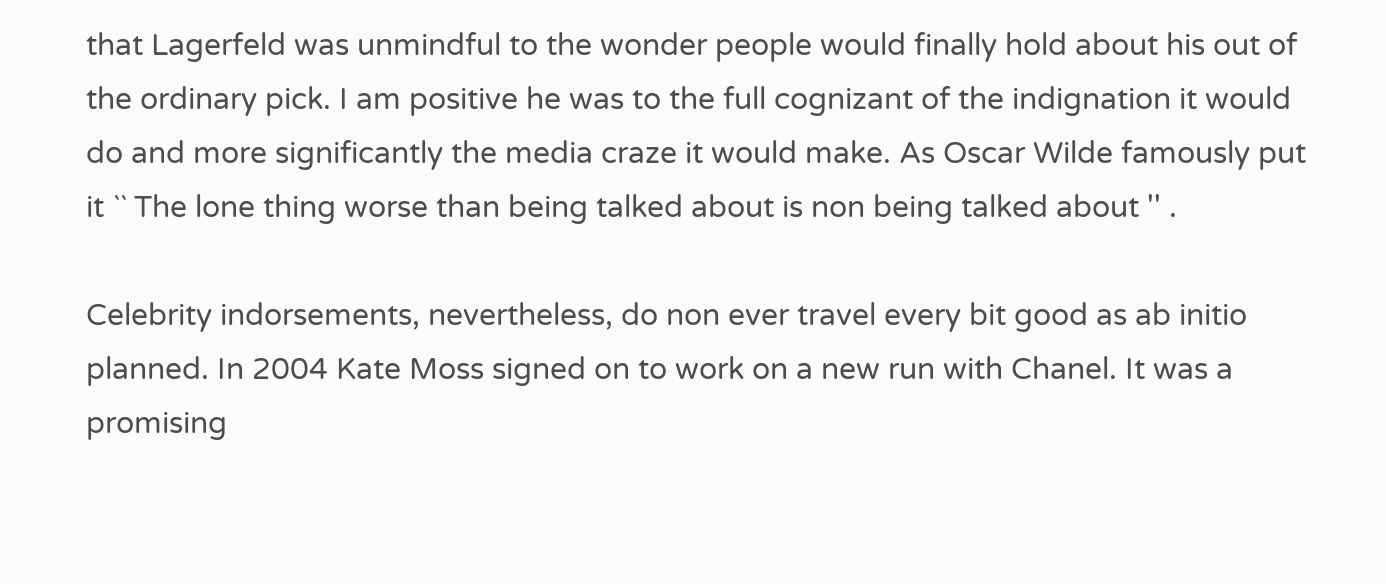that Lagerfeld was unmindful to the wonder people would finally hold about his out of the ordinary pick. I am positive he was to the full cognizant of the indignation it would do and more significantly the media craze it would make. As Oscar Wilde famously put it `` The lone thing worse than being talked about is non being talked about '' .

Celebrity indorsements, nevertheless, do non ever travel every bit good as ab initio planned. In 2004 Kate Moss signed on to work on a new run with Chanel. It was a promising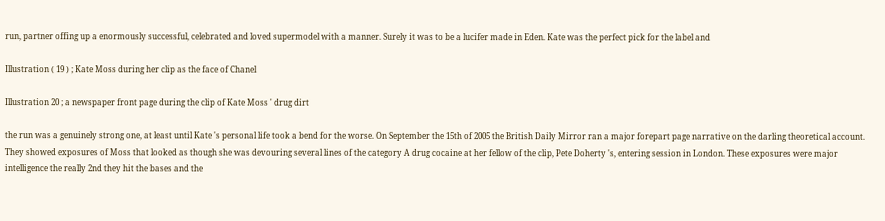run, partner offing up a enormously successful, celebrated and loved supermodel with a manner. Surely it was to be a lucifer made in Eden. Kate was the perfect pick for the label and

Illustration ( 19 ) ; Kate Moss during her clip as the face of Chanel

Illustration 20 ; a newspaper front page during the clip of Kate Moss ' drug dirt

the run was a genuinely strong one, at least until Kate 's personal life took a bend for the worse. On September the 15th of 2005 the British Daily Mirror ran a major forepart page narrative on the darling theoretical account. They showed exposures of Moss that looked as though she was devouring several lines of the category A drug cocaine at her fellow of the clip, Pete Doherty 's, entering session in London. These exposures were major intelligence the really 2nd they hit the bases and the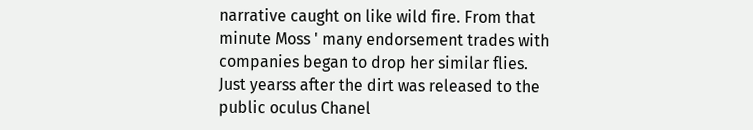narrative caught on like wild fire. From that minute Moss ' many endorsement trades with companies began to drop her similar flies. Just yearss after the dirt was released to the public oculus Chanel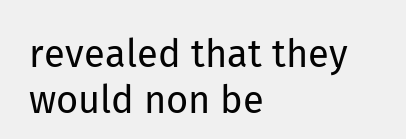revealed that they would non be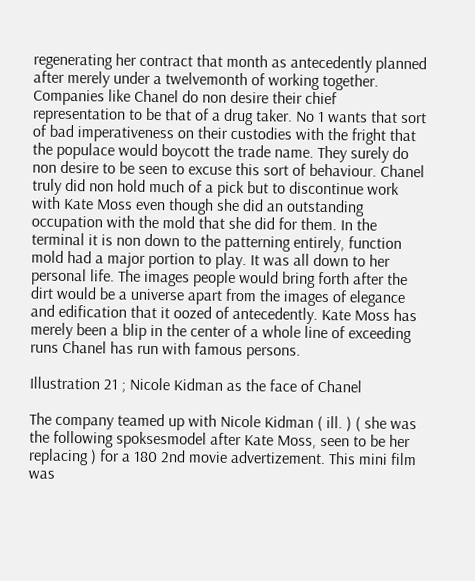regenerating her contract that month as antecedently planned after merely under a twelvemonth of working together. Companies like Chanel do non desire their chief representation to be that of a drug taker. No 1 wants that sort of bad imperativeness on their custodies with the fright that the populace would boycott the trade name. They surely do non desire to be seen to excuse this sort of behaviour. Chanel truly did non hold much of a pick but to discontinue work with Kate Moss even though she did an outstanding occupation with the mold that she did for them. In the terminal it is non down to the patterning entirely, function mold had a major portion to play. It was all down to her personal life. The images people would bring forth after the dirt would be a universe apart from the images of elegance and edification that it oozed of antecedently. Kate Moss has merely been a blip in the center of a whole line of exceeding runs Chanel has run with famous persons.

Illustration 21 ; Nicole Kidman as the face of Chanel

The company teamed up with Nicole Kidman ( ill. ) ( she was the following spoksesmodel after Kate Moss, seen to be her replacing ) for a 180 2nd movie advertizement. This mini film was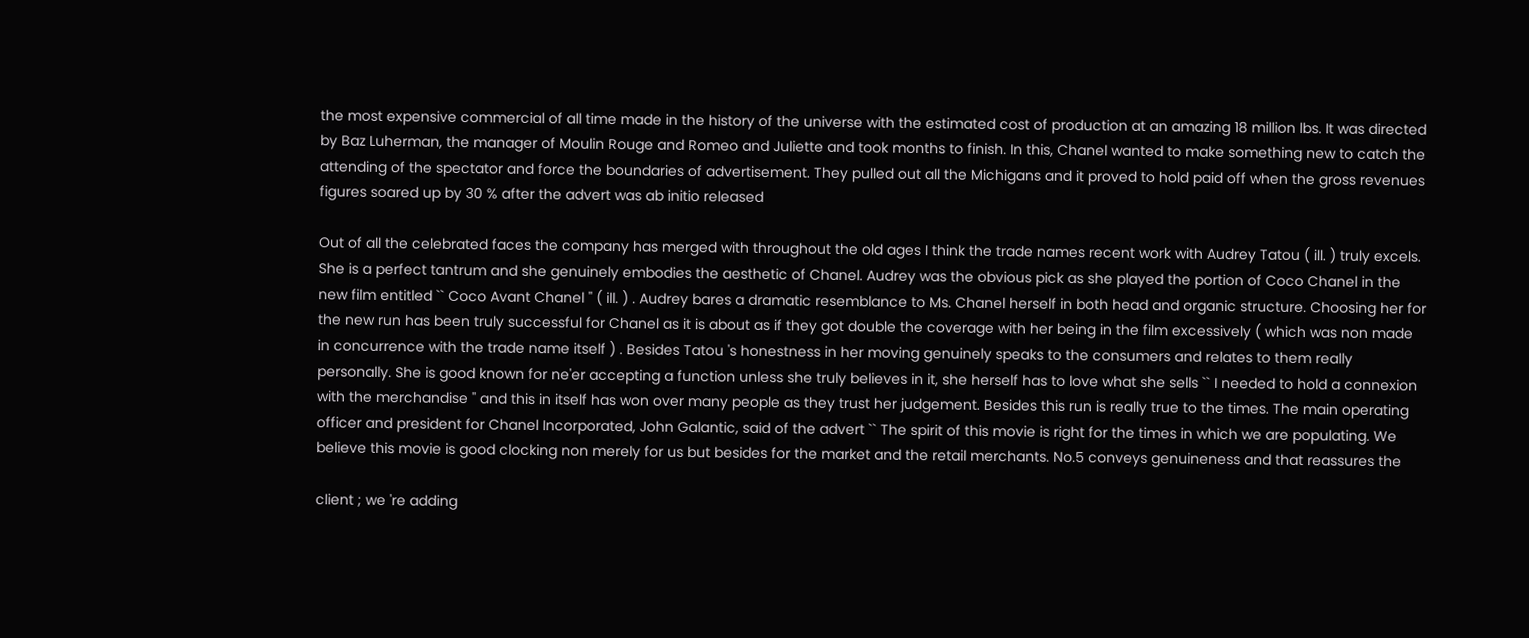the most expensive commercial of all time made in the history of the universe with the estimated cost of production at an amazing 18 million lbs. It was directed by Baz Luherman, the manager of Moulin Rouge and Romeo and Juliette and took months to finish. In this, Chanel wanted to make something new to catch the attending of the spectator and force the boundaries of advertisement. They pulled out all the Michigans and it proved to hold paid off when the gross revenues figures soared up by 30 % after the advert was ab initio released

Out of all the celebrated faces the company has merged with throughout the old ages I think the trade names recent work with Audrey Tatou ( ill. ) truly excels. She is a perfect tantrum and she genuinely embodies the aesthetic of Chanel. Audrey was the obvious pick as she played the portion of Coco Chanel in the new film entitled `` Coco Avant Chanel '' ( ill. ) . Audrey bares a dramatic resemblance to Ms. Chanel herself in both head and organic structure. Choosing her for the new run has been truly successful for Chanel as it is about as if they got double the coverage with her being in the film excessively ( which was non made in concurrence with the trade name itself ) . Besides Tatou 's honestness in her moving genuinely speaks to the consumers and relates to them really personally. She is good known for ne'er accepting a function unless she truly believes in it, she herself has to love what she sells `` I needed to hold a connexion with the merchandise '' and this in itself has won over many people as they trust her judgement. Besides this run is really true to the times. The main operating officer and president for Chanel Incorporated, John Galantic, said of the advert `` The spirit of this movie is right for the times in which we are populating. We believe this movie is good clocking non merely for us but besides for the market and the retail merchants. No.5 conveys genuineness and that reassures the

client ; we 're adding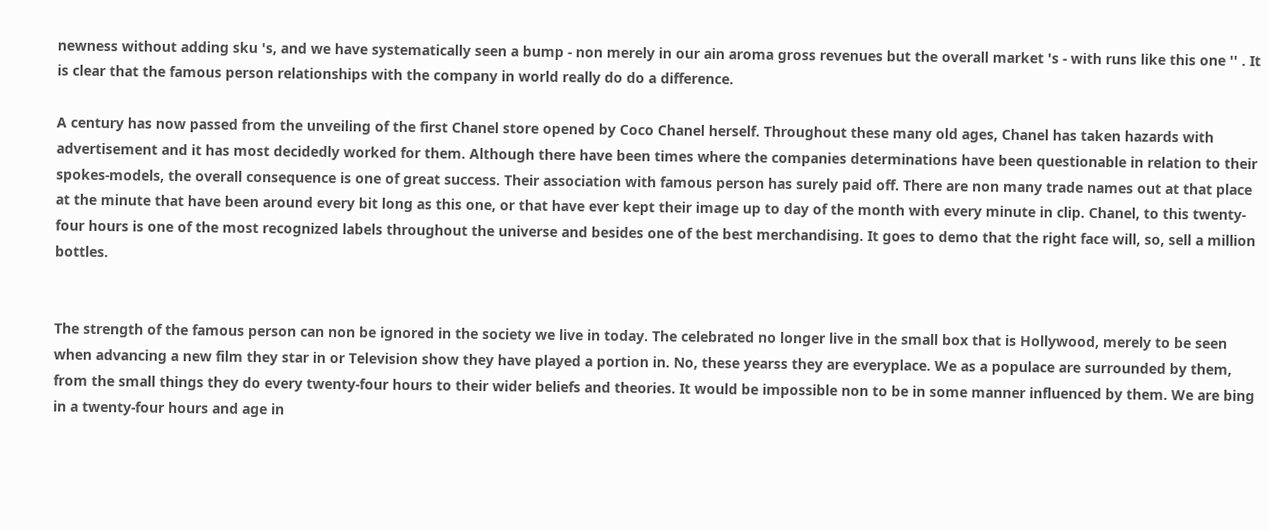newness without adding sku 's, and we have systematically seen a bump - non merely in our ain aroma gross revenues but the overall market 's - with runs like this one '' . It is clear that the famous person relationships with the company in world really do do a difference.

A century has now passed from the unveiling of the first Chanel store opened by Coco Chanel herself. Throughout these many old ages, Chanel has taken hazards with advertisement and it has most decidedly worked for them. Although there have been times where the companies determinations have been questionable in relation to their spokes-models, the overall consequence is one of great success. Their association with famous person has surely paid off. There are non many trade names out at that place at the minute that have been around every bit long as this one, or that have ever kept their image up to day of the month with every minute in clip. Chanel, to this twenty-four hours is one of the most recognized labels throughout the universe and besides one of the best merchandising. It goes to demo that the right face will, so, sell a million bottles.


The strength of the famous person can non be ignored in the society we live in today. The celebrated no longer live in the small box that is Hollywood, merely to be seen when advancing a new film they star in or Television show they have played a portion in. No, these yearss they are everyplace. We as a populace are surrounded by them, from the small things they do every twenty-four hours to their wider beliefs and theories. It would be impossible non to be in some manner influenced by them. We are bing in a twenty-four hours and age in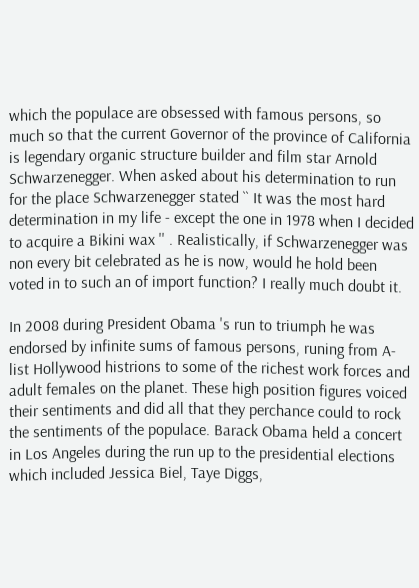which the populace are obsessed with famous persons, so much so that the current Governor of the province of California is legendary organic structure builder and film star Arnold Schwarzenegger. When asked about his determination to run for the place Schwarzenegger stated `` It was the most hard determination in my life - except the one in 1978 when I decided to acquire a Bikini wax '' . Realistically, if Schwarzenegger was non every bit celebrated as he is now, would he hold been voted in to such an of import function? I really much doubt it.

In 2008 during President Obama 's run to triumph he was endorsed by infinite sums of famous persons, runing from A-list Hollywood histrions to some of the richest work forces and adult females on the planet. These high position figures voiced their sentiments and did all that they perchance could to rock the sentiments of the populace. Barack Obama held a concert in Los Angeles during the run up to the presidential elections which included Jessica Biel, Taye Diggs,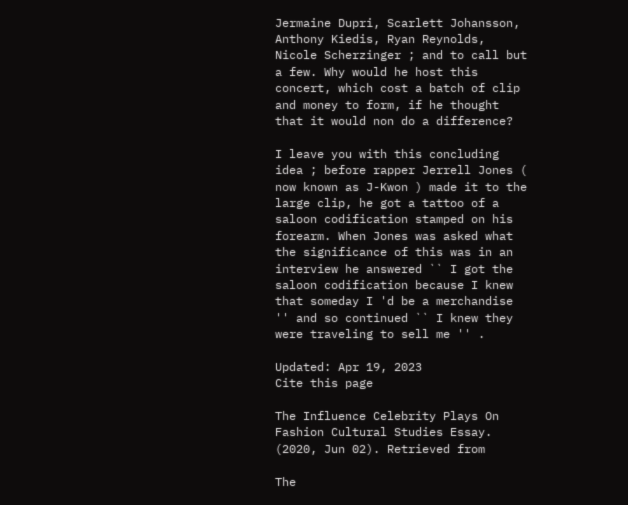Jermaine Dupri, Scarlett Johansson, Anthony Kiedis, Ryan Reynolds, Nicole Scherzinger ; and to call but a few. Why would he host this concert, which cost a batch of clip and money to form, if he thought that it would non do a difference?

I leave you with this concluding idea ; before rapper Jerrell Jones ( now known as J-Kwon ) made it to the large clip, he got a tattoo of a saloon codification stamped on his forearm. When Jones was asked what the significance of this was in an interview he answered `` I got the saloon codification because I knew that someday I 'd be a merchandise '' and so continued `` I knew they were traveling to sell me '' .

Updated: Apr 19, 2023
Cite this page

The Influence Celebrity Plays On Fashion Cultural Studies Essay. (2020, Jun 02). Retrieved from

The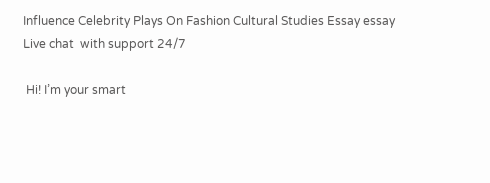Influence Celebrity Plays On Fashion Cultural Studies Essay essay
Live chat  with support 24/7

 Hi! I’m your smart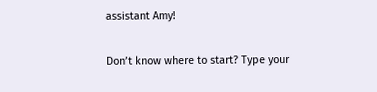assistant Amy!

Don’t know where to start? Type your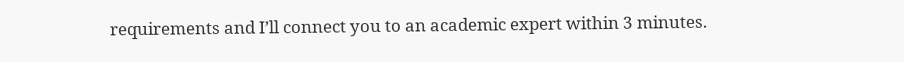requirements and I’ll connect you to an academic expert within 3 minutes.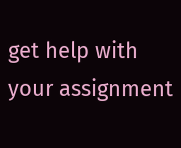get help with your assignment